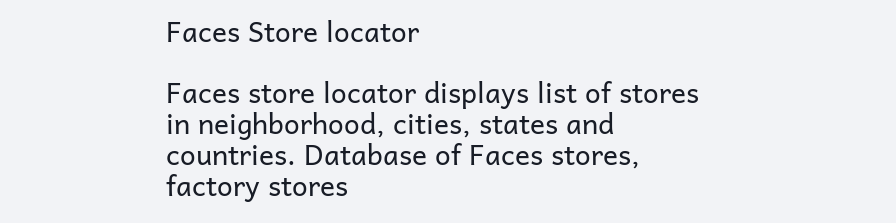Faces Store locator

Faces store locator displays list of stores in neighborhood, cities, states and countries. Database of Faces stores, factory stores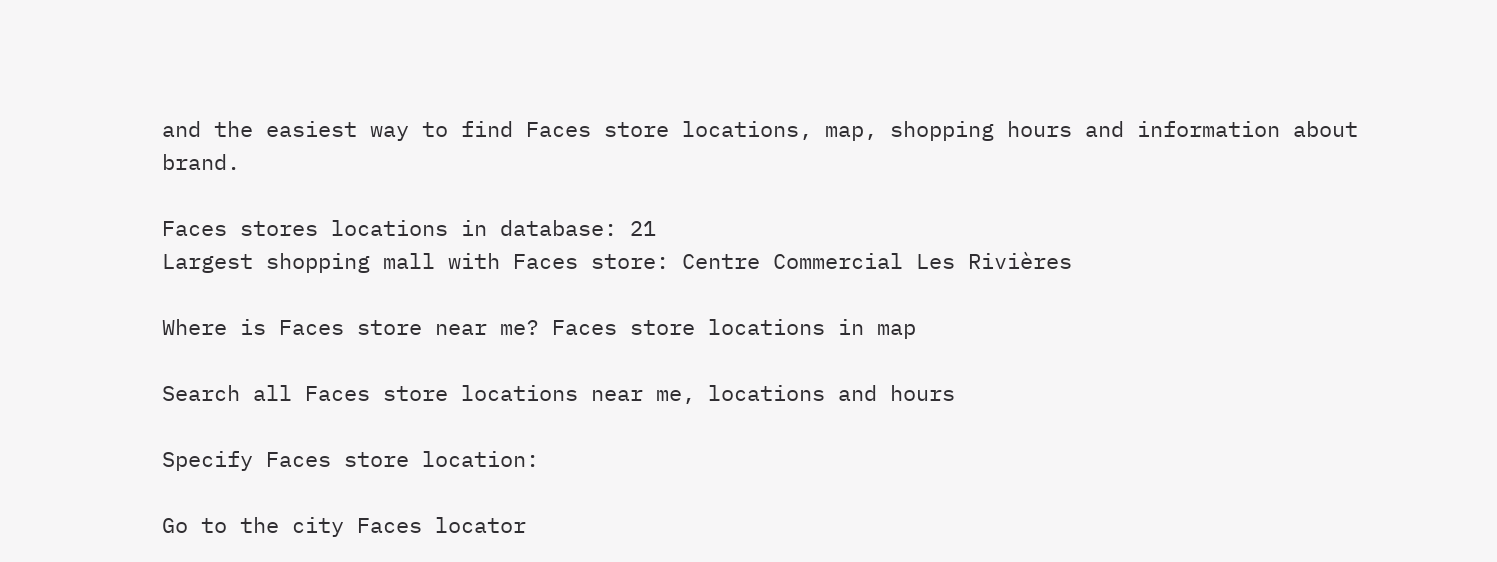and the easiest way to find Faces store locations, map, shopping hours and information about brand.

Faces stores locations in database: 21
Largest shopping mall with Faces store: Centre Commercial Les Rivières

Where is Faces store near me? Faces store locations in map

Search all Faces store locations near me, locations and hours

Specify Faces store location:

Go to the city Faces locator